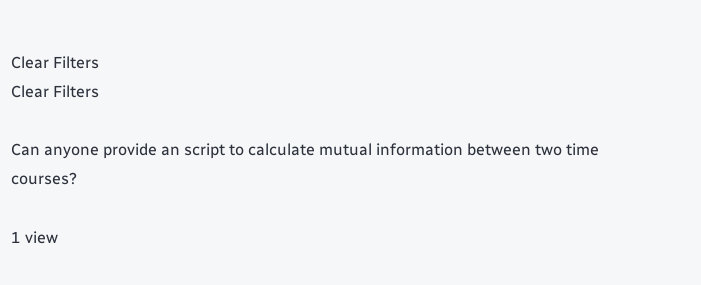Clear Filters
Clear Filters

Can anyone provide an script to calculate mutual information between two time courses?

1 view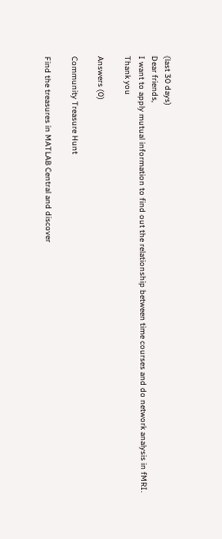(last 30 days)
Dear friends,
I want to apply mutual information to find out the relationship between time courses and do network analysis in fMRI.
Thank you

Answers (0)

Community Treasure Hunt

Find the treasures in MATLAB Central and discover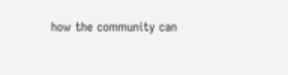how the community can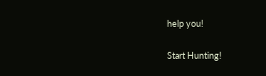help you!

Start Hunting!